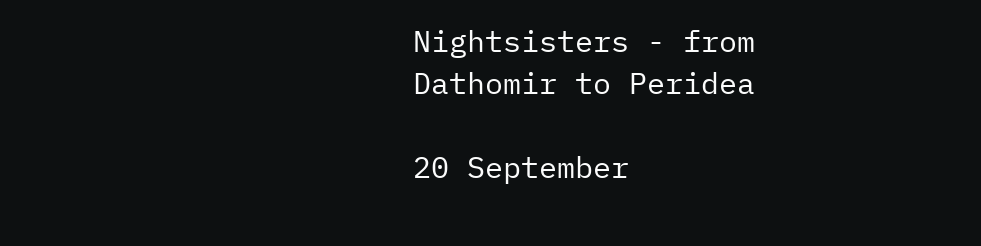Nightsisters - from Dathomir to Peridea

20 September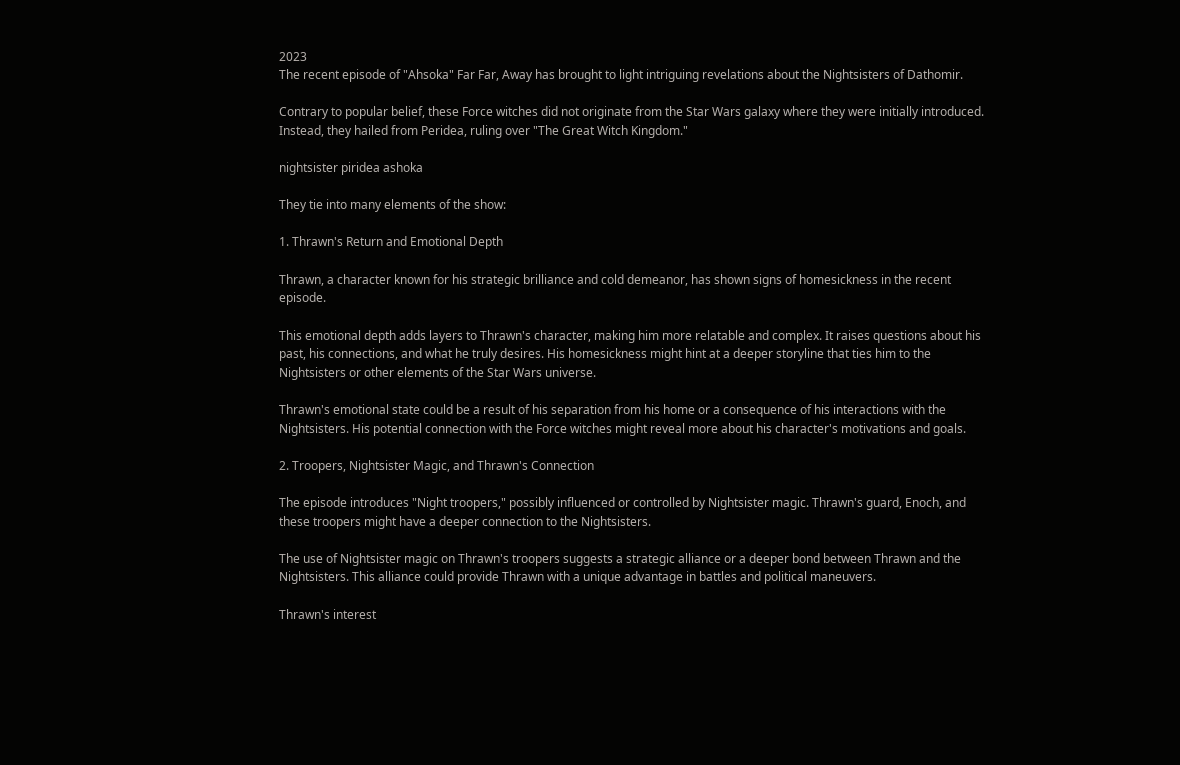2023
The recent episode of "Ahsoka" Far Far, Away has brought to light intriguing revelations about the Nightsisters of Dathomir.

Contrary to popular belief, these Force witches did not originate from the Star Wars galaxy where they were initially introduced. Instead, they hailed from Peridea, ruling over "The Great Witch Kingdom."

nightsister piridea ashoka

They tie into many elements of the show:

1. Thrawn's Return and Emotional Depth

Thrawn, a character known for his strategic brilliance and cold demeanor, has shown signs of homesickness in the recent episode.

This emotional depth adds layers to Thrawn's character, making him more relatable and complex. It raises questions about his past, his connections, and what he truly desires. His homesickness might hint at a deeper storyline that ties him to the Nightsisters or other elements of the Star Wars universe.

Thrawn's emotional state could be a result of his separation from his home or a consequence of his interactions with the Nightsisters. His potential connection with the Force witches might reveal more about his character's motivations and goals.

2. Troopers, Nightsister Magic, and Thrawn's Connection

The episode introduces "Night troopers," possibly influenced or controlled by Nightsister magic. Thrawn's guard, Enoch, and these troopers might have a deeper connection to the Nightsisters.

The use of Nightsister magic on Thrawn's troopers suggests a strategic alliance or a deeper bond between Thrawn and the Nightsisters. This alliance could provide Thrawn with a unique advantage in battles and political maneuvers.

Thrawn's interest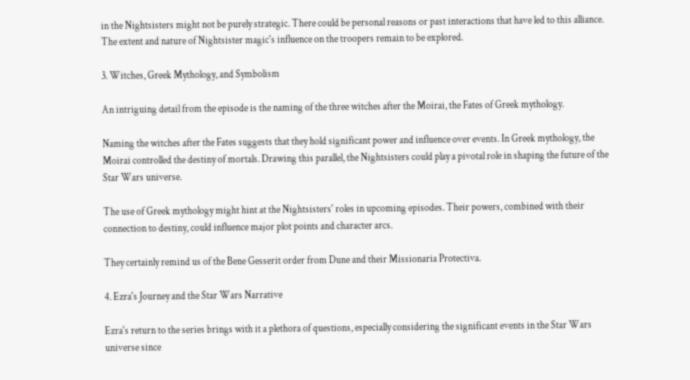in the Nightsisters might not be purely strategic. There could be personal reasons or past interactions that have led to this alliance. The extent and nature of Nightsister magic's influence on the troopers remain to be explored.

3. Witches, Greek Mythology, and Symbolism

An intriguing detail from the episode is the naming of the three witches after the Moirai, the Fates of Greek mythology.

Naming the witches after the Fates suggests that they hold significant power and influence over events. In Greek mythology, the Moirai controlled the destiny of mortals. Drawing this parallel, the Nightsisters could play a pivotal role in shaping the future of the Star Wars universe.

The use of Greek mythology might hint at the Nightsisters' roles in upcoming episodes. Their powers, combined with their connection to destiny, could influence major plot points and character arcs.

They certainly remind us of the Bene Gesserit order from Dune and their Missionaria Protectiva.

4. Ezra's Journey and the Star Wars Narrative

Ezra's return to the series brings with it a plethora of questions, especially considering the significant events in the Star Wars universe since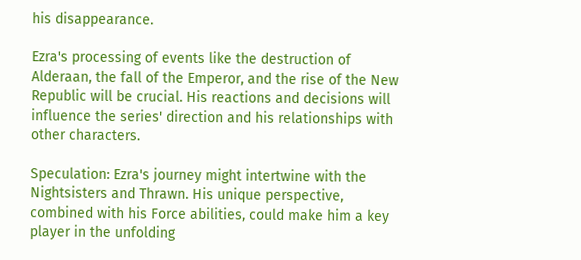his disappearance.

Ezra's processing of events like the destruction of Alderaan, the fall of the Emperor, and the rise of the New Republic will be crucial. His reactions and decisions will influence the series' direction and his relationships with other characters.

Speculation: Ezra's journey might intertwine with the Nightsisters and Thrawn. His unique perspective, combined with his Force abilities, could make him a key player in the unfolding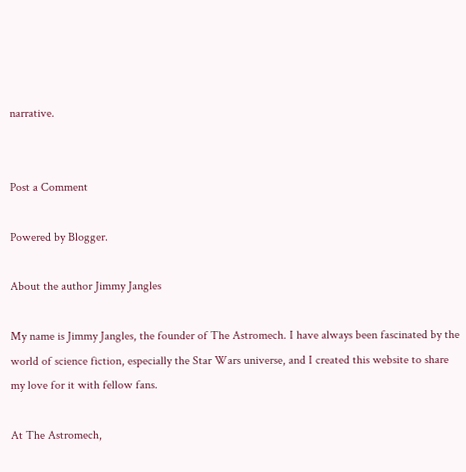narrative.


Post a Comment

Powered by Blogger.

About the author Jimmy Jangles

My name is Jimmy Jangles, the founder of The Astromech. I have always been fascinated by the world of science fiction, especially the Star Wars universe, and I created this website to share my love for it with fellow fans.

At The Astromech,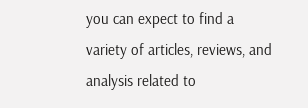you can expect to find a variety of articles, reviews, and analysis related to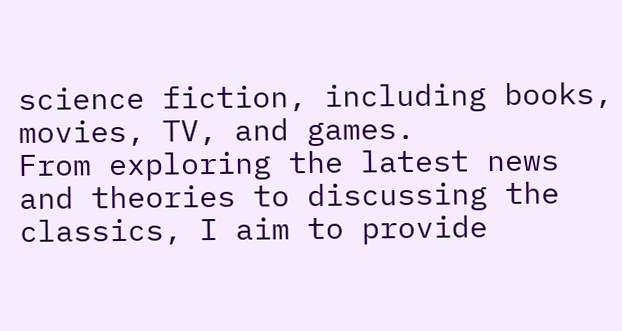science fiction, including books, movies, TV, and games.
From exploring the latest news and theories to discussing the classics, I aim to provide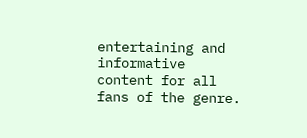entertaining and informative content for all fans of the genre.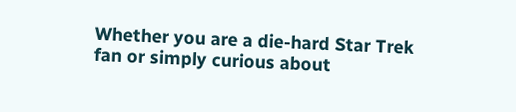Whether you are a die-hard Star Trek fan or simply curious about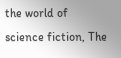the world of science fiction, The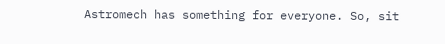Astromech has something for everyone. So, sit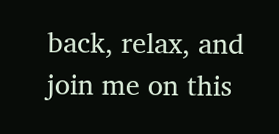back, relax, and join me on this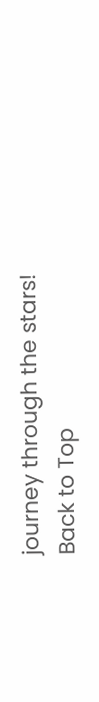journey through the stars!
Back to Top